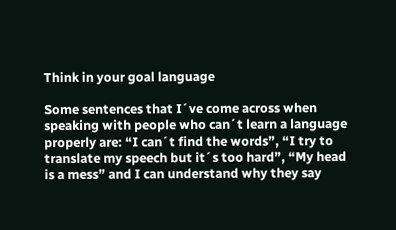Think in your goal language

Some sentences that I´ve come across when speaking with people who can´t learn a language properly are: “I can´t find the words”, “I try to translate my speech but it´s too hard”, “My head is a mess” and I can understand why they say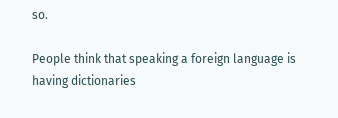so.

People think that speaking a foreign language is having dictionaries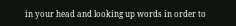in your head and looking up words in order to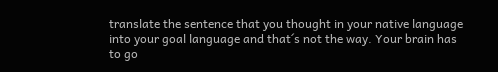translate the sentence that you thought in your native language into your goal language and that´s not the way. Your brain has to go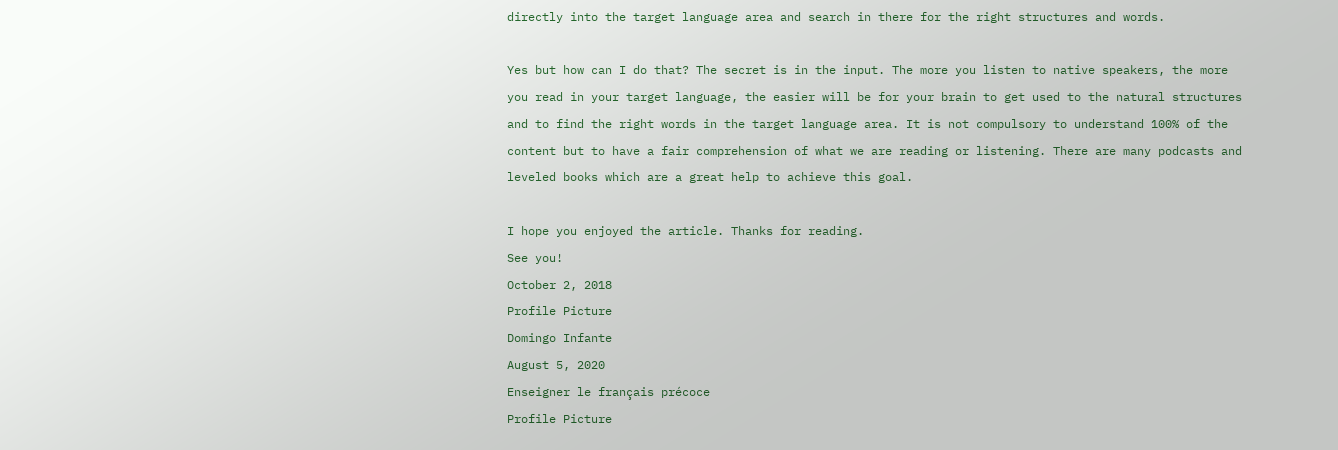directly into the target language area and search in there for the right structures and words.

Yes but how can I do that? The secret is in the input. The more you listen to native speakers, the more you read in your target language, the easier will be for your brain to get used to the natural structures and to find the right words in the target language area. It is not compulsory to understand 100% of the content but to have a fair comprehension of what we are reading or listening. There are many podcasts and leveled books which are a great help to achieve this goal.

I hope you enjoyed the article. Thanks for reading.
See you!
October 2, 2018
Profile Picture
Domingo Infante
August 5, 2020
Enseigner le français précoce
Profile Picture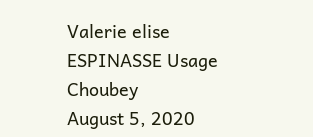Valerie elise ESPINASSE Usage Choubey
August 5, 2020